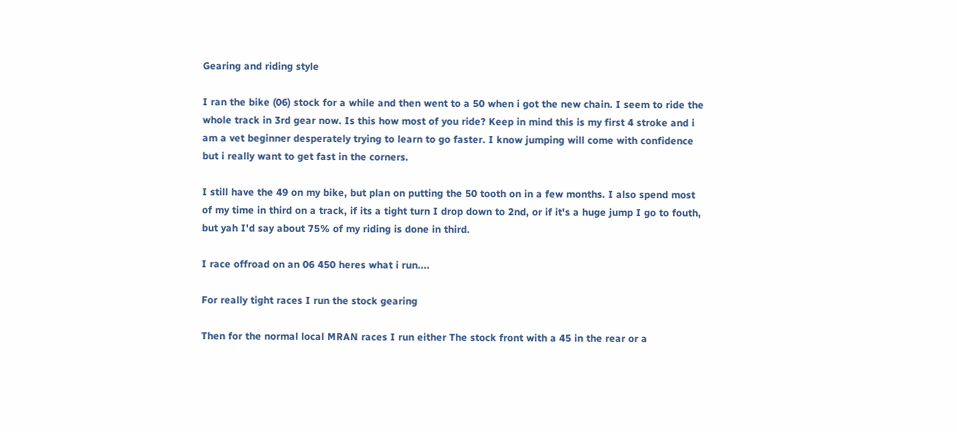Gearing and riding style

I ran the bike (06) stock for a while and then went to a 50 when i got the new chain. I seem to ride the whole track in 3rd gear now. Is this how most of you ride? Keep in mind this is my first 4 stroke and i am a vet beginner desperately trying to learn to go faster. I know jumping will come with confidence but i really want to get fast in the corners.

I still have the 49 on my bike, but plan on putting the 50 tooth on in a few months. I also spend most of my time in third on a track, if its a tight turn I drop down to 2nd, or if it's a huge jump I go to fouth, but yah I'd say about 75% of my riding is done in third.

I race offroad on an 06 450 heres what i run....

For really tight races I run the stock gearing

Then for the normal local MRAN races I run either The stock front with a 45 in the rear or a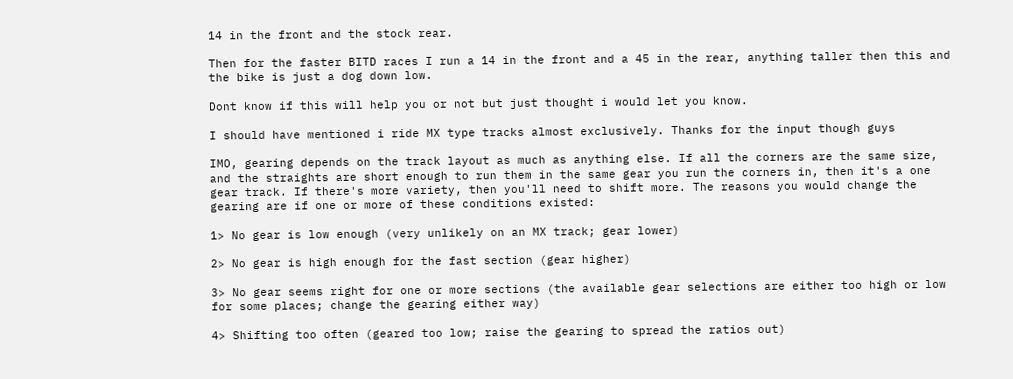14 in the front and the stock rear.

Then for the faster BITD races I run a 14 in the front and a 45 in the rear, anything taller then this and the bike is just a dog down low.

Dont know if this will help you or not but just thought i would let you know.

I should have mentioned i ride MX type tracks almost exclusively. Thanks for the input though guys

IMO, gearing depends on the track layout as much as anything else. If all the corners are the same size, and the straights are short enough to run them in the same gear you run the corners in, then it's a one gear track. If there's more variety, then you'll need to shift more. The reasons you would change the gearing are if one or more of these conditions existed:

1> No gear is low enough (very unlikely on an MX track; gear lower)

2> No gear is high enough for the fast section (gear higher)

3> No gear seems right for one or more sections (the available gear selections are either too high or low for some places; change the gearing either way)

4> Shifting too often (geared too low; raise the gearing to spread the ratios out)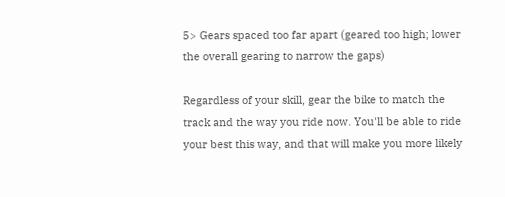5> Gears spaced too far apart (geared too high; lower the overall gearing to narrow the gaps)

Regardless of your skill, gear the bike to match the track and the way you ride now. You'll be able to ride your best this way, and that will make you more likely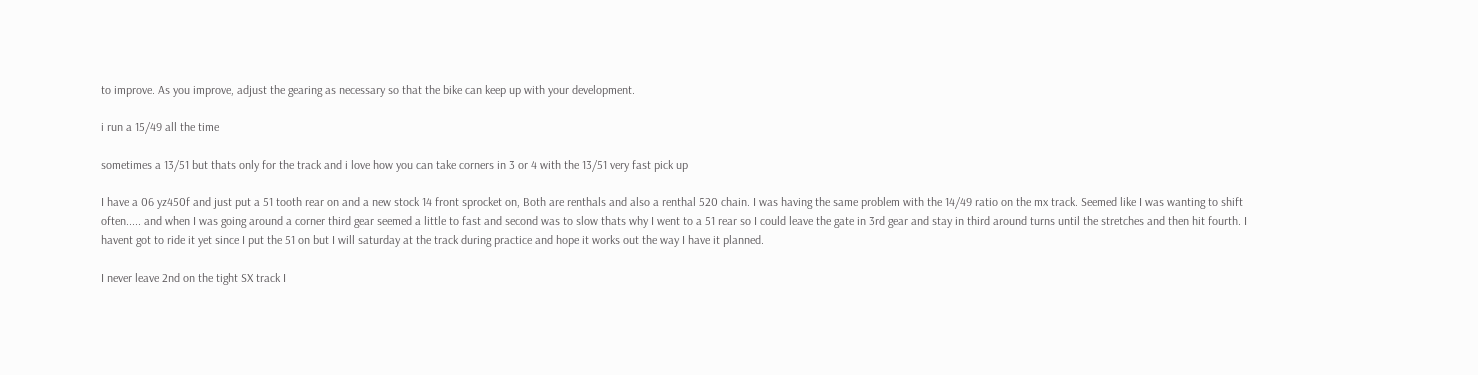to improve. As you improve, adjust the gearing as necessary so that the bike can keep up with your development.

i run a 15/49 all the time

sometimes a 13/51 but thats only for the track and i love how you can take corners in 3 or 4 with the 13/51 very fast pick up

I have a 06 yz450f and just put a 51 tooth rear on and a new stock 14 front sprocket on, Both are renthals and also a renthal 520 chain. I was having the same problem with the 14/49 ratio on the mx track. Seemed like I was wanting to shift often..... and when I was going around a corner third gear seemed a little to fast and second was to slow thats why I went to a 51 rear so I could leave the gate in 3rd gear and stay in third around turns until the stretches and then hit fourth. I havent got to ride it yet since I put the 51 on but I will saturday at the track during practice and hope it works out the way I have it planned.

I never leave 2nd on the tight SX track I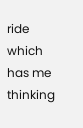ride which has me thinking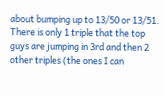about bumping up to 13/50 or 13/51. There is only 1 triple that the top guys are jumping in 3rd and then 2 other triples (the ones I can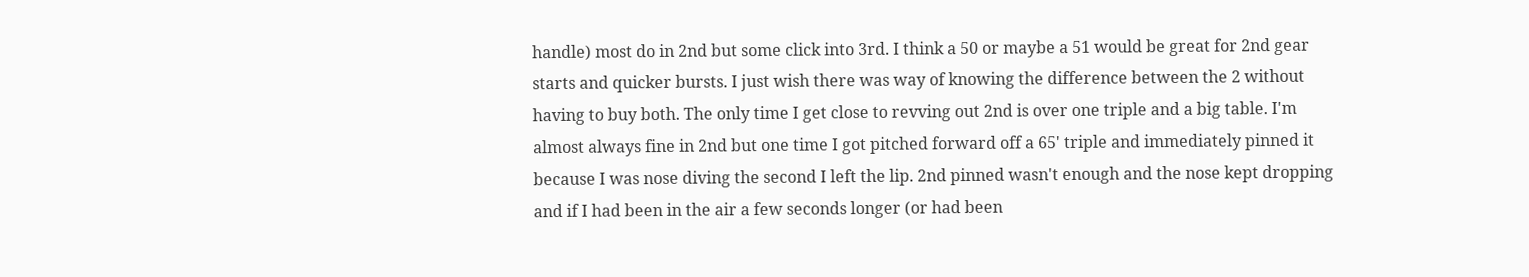handle) most do in 2nd but some click into 3rd. I think a 50 or maybe a 51 would be great for 2nd gear starts and quicker bursts. I just wish there was way of knowing the difference between the 2 without having to buy both. The only time I get close to revving out 2nd is over one triple and a big table. I'm almost always fine in 2nd but one time I got pitched forward off a 65' triple and immediately pinned it because I was nose diving the second I left the lip. 2nd pinned wasn't enough and the nose kept dropping and if I had been in the air a few seconds longer (or had been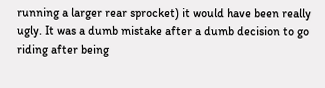running a larger rear sprocket) it would have been really ugly. It was a dumb mistake after a dumb decision to go riding after being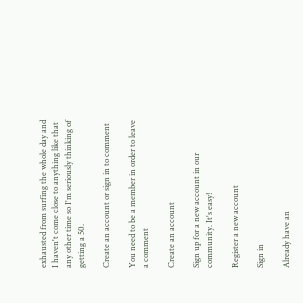exhausted from surfing the whole day and I haven't come close to anything like that any other time so I'm seriously thinking of getting a 50.

Create an account or sign in to comment

You need to be a member in order to leave a comment

Create an account

Sign up for a new account in our community. It's easy!

Register a new account

Sign in

Already have an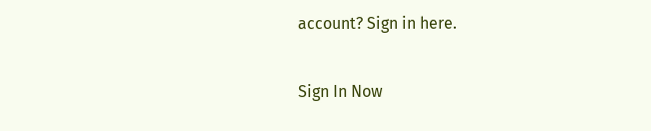account? Sign in here.

Sign In Now